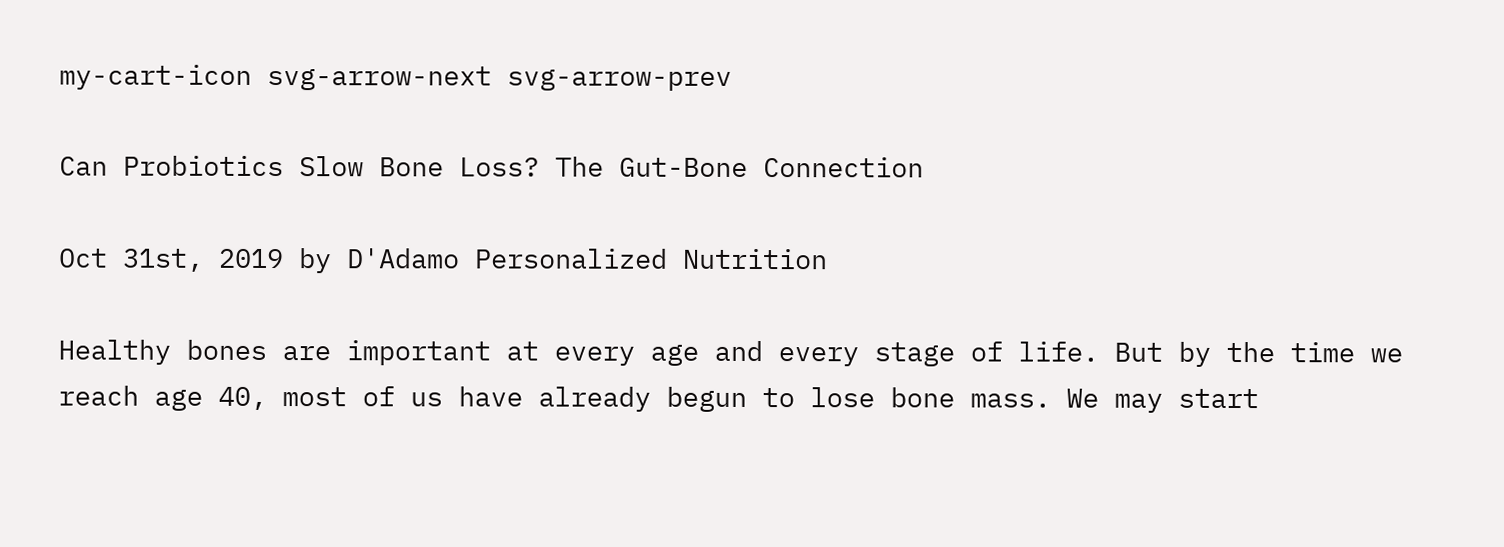my-cart-icon svg-arrow-next svg-arrow-prev

Can Probiotics Slow Bone Loss? The Gut-Bone Connection

Oct 31st, 2019 by D'Adamo Personalized Nutrition

Healthy bones are important at every age and every stage of life. But by the time we reach age 40, most of us have already begun to lose bone mass. We may start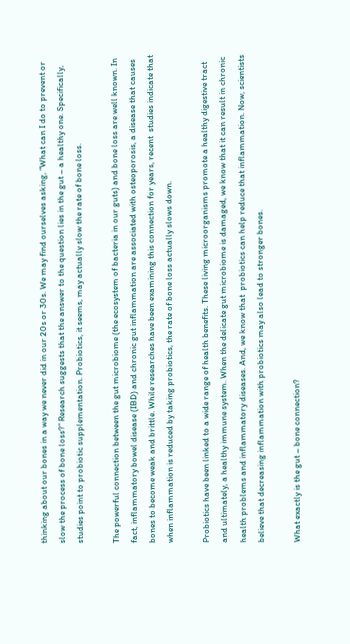thinking about our bones in a way we never did in our 20s or 30s. We may find ourselves asking, “What can I do to prevent or slow the process of bone loss?” Research suggests that the answer to the question lies in the gut – a healthy one. Specifically, studies point to probiotic supplementation. Probiotics, it seems, may actually slow the rate of bone loss.

The powerful connection between the gut microbiome (the ecosystem of bacteria in our guts) and bone loss are well known. In fact, inflammatory bowel disease (IBD) and chronic gut inflammation are associated with osteoporosis, a disease that causes bones to become weak and brittle. While researches have been examining this connection for years, recent  studies indicate that when inflammation is reduced by taking probiotics, the rate of bone loss actually slows down.

Probiotics have been linked to a wide range of health benefits. These living microorganisms promote a healthy digestive tract and ultimately, a healthy immune system. When the delicate gut microbiome is damaged, we know that it can result in chronic health problems and inflammatory diseases. And, we know that  probiotics can help reduce that inflammation. Now, scientists believe that decreasing inflammation with probiotics may also lead to stronger bones.

What exactly is the gut – bone connection?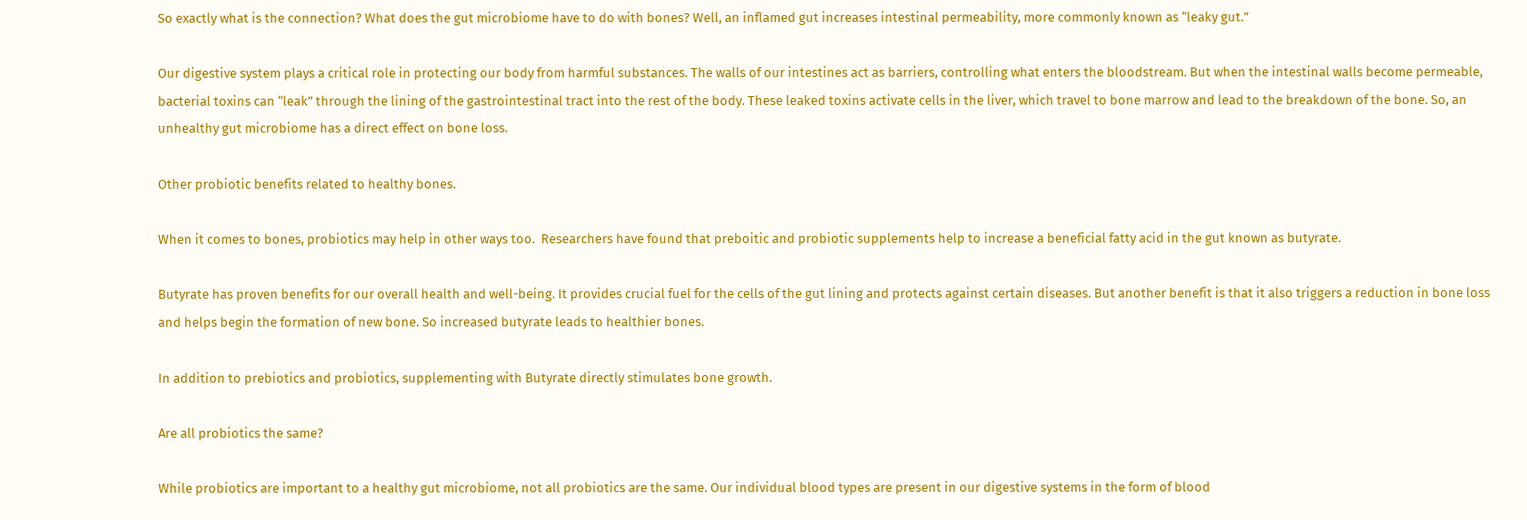So exactly what is the connection? What does the gut microbiome have to do with bones? Well, an inflamed gut increases intestinal permeability, more commonly known as “leaky gut.”

Our digestive system plays a critical role in protecting our body from harmful substances. The walls of our intestines act as barriers, controlling what enters the bloodstream. But when the intestinal walls become permeable, bacterial toxins can “leak” through the lining of the gastrointestinal tract into the rest of the body. These leaked toxins activate cells in the liver, which travel to bone marrow and lead to the breakdown of the bone. So, an unhealthy gut microbiome has a direct effect on bone loss.

Other probiotic benefits related to healthy bones.

When it comes to bones, probiotics may help in other ways too.  Researchers have found that preboitic and probiotic supplements help to increase a beneficial fatty acid in the gut known as butyrate.

Butyrate has proven benefits for our overall health and well-being. It provides crucial fuel for the cells of the gut lining and protects against certain diseases. But another benefit is that it also triggers a reduction in bone loss and helps begin the formation of new bone. So increased butyrate leads to healthier bones.

In addition to prebiotics and probiotics, supplementing with Butyrate directly stimulates bone growth.

Are all probiotics the same?

While probiotics are important to a healthy gut microbiome, not all probiotics are the same. Our individual blood types are present in our digestive systems in the form of blood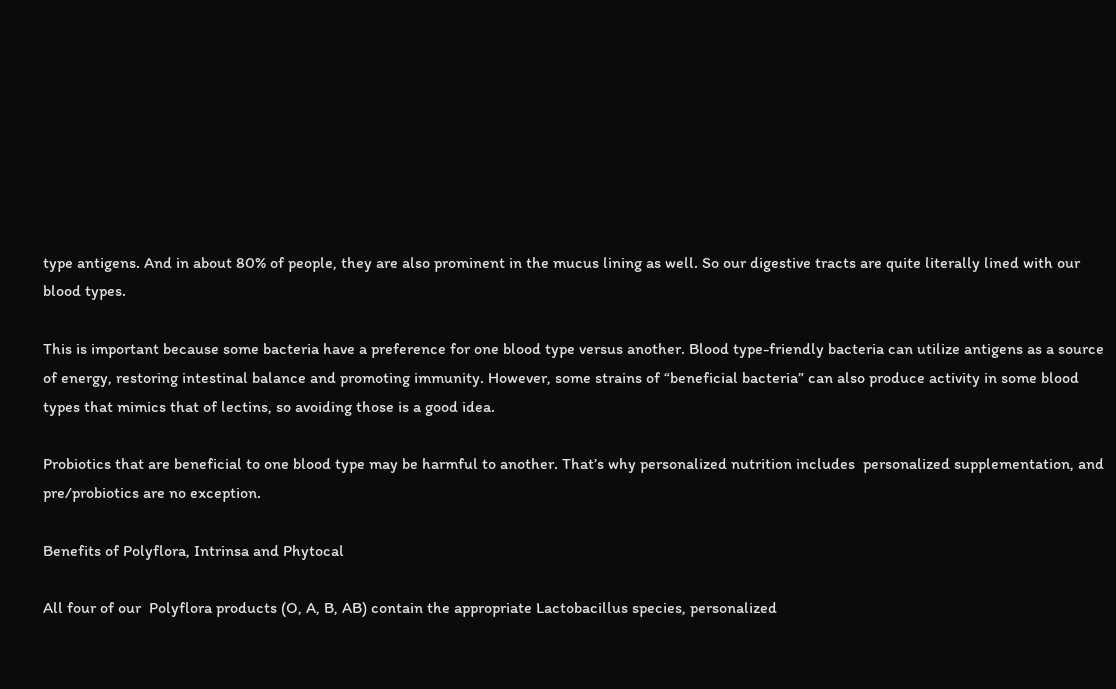type antigens. And in about 80% of people, they are also prominent in the mucus lining as well. So our digestive tracts are quite literally lined with our blood types.

This is important because some bacteria have a preference for one blood type versus another. Blood type-friendly bacteria can utilize antigens as a source of energy, restoring intestinal balance and promoting immunity. However, some strains of “beneficial bacteria” can also produce activity in some blood types that mimics that of lectins, so avoiding those is a good idea.

Probiotics that are beneficial to one blood type may be harmful to another. That’s why personalized nutrition includes  personalized supplementation, and pre/probiotics are no exception.

Benefits of Polyflora, Intrinsa and Phytocal

All four of our  Polyflora products (O, A, B, AB) contain the appropriate Lactobacillus species, personalized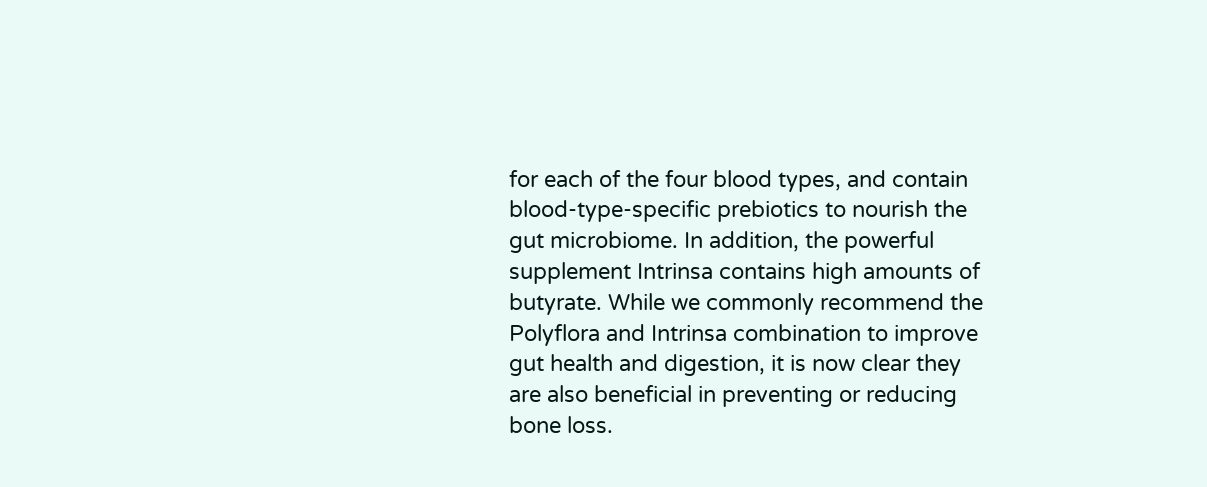for each of the four blood types, and contain blood-type-specific prebiotics to nourish the gut microbiome. In addition, the powerful supplement Intrinsa contains high amounts of butyrate. While we commonly recommend the Polyflora and Intrinsa combination to improve gut health and digestion, it is now clear they are also beneficial in preventing or reducing bone loss.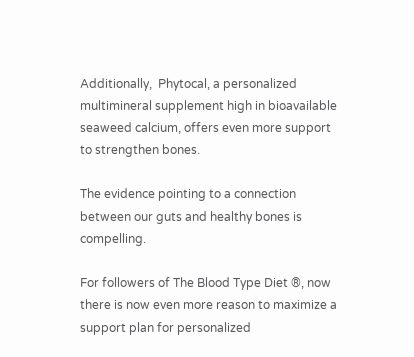Additionally,  Phytocal, a personalized multimineral supplement high in bioavailable seaweed calcium, offers even more support to strengthen bones.

The evidence pointing to a connection between our guts and healthy bones is compelling.

For followers of The Blood Type Diet ®, now there is now even more reason to maximize a support plan for personalized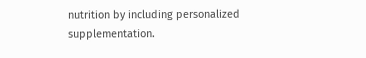nutrition by including personalized supplementation.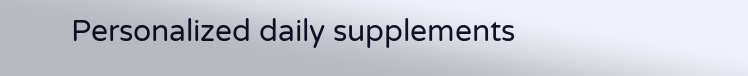Personalized daily supplements